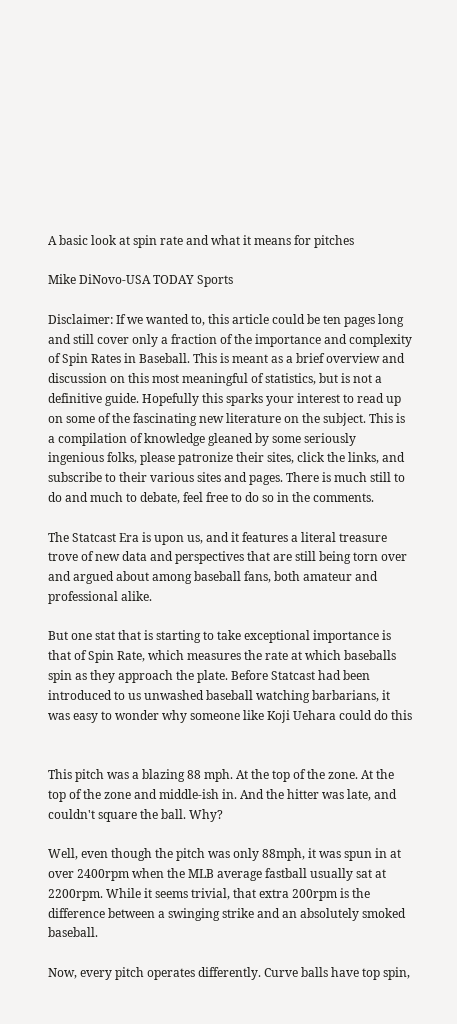A basic look at spin rate and what it means for pitches

Mike DiNovo-USA TODAY Sports

Disclaimer: If we wanted to, this article could be ten pages long and still cover only a fraction of the importance and complexity of Spin Rates in Baseball. This is meant as a brief overview and discussion on this most meaningful of statistics, but is not a definitive guide. Hopefully this sparks your interest to read up on some of the fascinating new literature on the subject. This is a compilation of knowledge gleaned by some seriously ingenious folks, please patronize their sites, click the links, and subscribe to their various sites and pages. There is much still to do and much to debate, feel free to do so in the comments.

The Statcast Era is upon us, and it features a literal treasure trove of new data and perspectives that are still being torn over and argued about among baseball fans, both amateur and professional alike.

But one stat that is starting to take exceptional importance is that of Spin Rate, which measures the rate at which baseballs spin as they approach the plate. Before Statcast had been introduced to us unwashed baseball watching barbarians, it was easy to wonder why someone like Koji Uehara could do this


This pitch was a blazing 88 mph. At the top of the zone. At the top of the zone and middle-ish in. And the hitter was late, and couldn't square the ball. Why?

Well, even though the pitch was only 88mph, it was spun in at over 2400rpm when the MLB average fastball usually sat at 2200rpm. While it seems trivial, that extra 200rpm is the difference between a swinging strike and an absolutely smoked baseball.

Now, every pitch operates differently. Curve balls have top spin,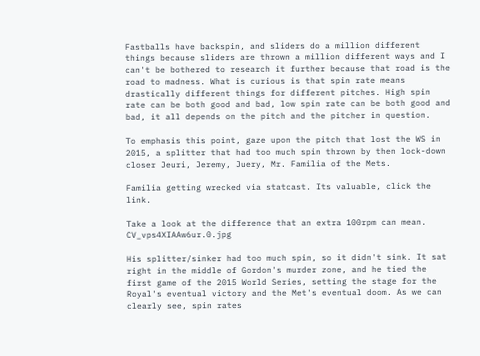Fastballs have backspin, and sliders do a million different things because sliders are thrown a million different ways and I can't be bothered to research it further because that road is the road to madness. What is curious is that spin rate means drastically different things for different pitches. High spin rate can be both good and bad, low spin rate can be both good and bad, it all depends on the pitch and the pitcher in question.

To emphasis this point, gaze upon the pitch that lost the WS in 2015, a splitter that had too much spin thrown by then lock-down closer Jeuri, Jeremy, Juery, Mr. Familia of the Mets.

Familia getting wrecked via statcast. Its valuable, click the link.

Take a look at the difference that an extra 100rpm can mean. CV_vps4XIAAw6ur.0.jpg

His splitter/sinker had too much spin, so it didn't sink. It sat right in the middle of Gordon's murder zone, and he tied the first game of the 2015 World Series, setting the stage for the Royal's eventual victory and the Met's eventual doom. As we can clearly see, spin rates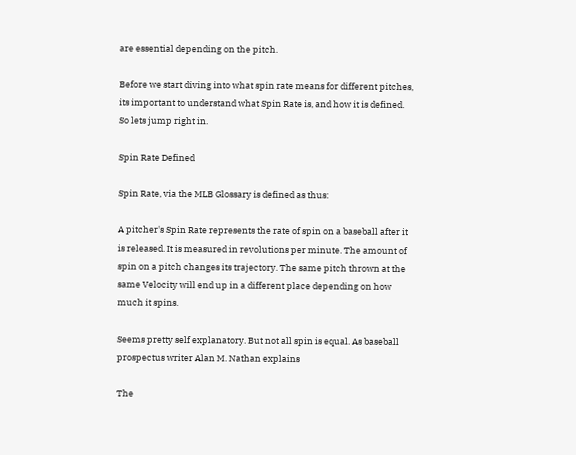are essential depending on the pitch.

Before we start diving into what spin rate means for different pitches, its important to understand what Spin Rate is, and how it is defined. So lets jump right in.

Spin Rate Defined

Spin Rate, via the MLB Glossary is defined as thus:

A pitcher's Spin Rate represents the rate of spin on a baseball after it is released. It is measured in revolutions per minute. The amount of spin on a pitch changes its trajectory. The same pitch thrown at the same Velocity will end up in a different place depending on how much it spins.

Seems pretty self explanatory. But not all spin is equal. As baseball prospectus writer Alan M. Nathan explains

The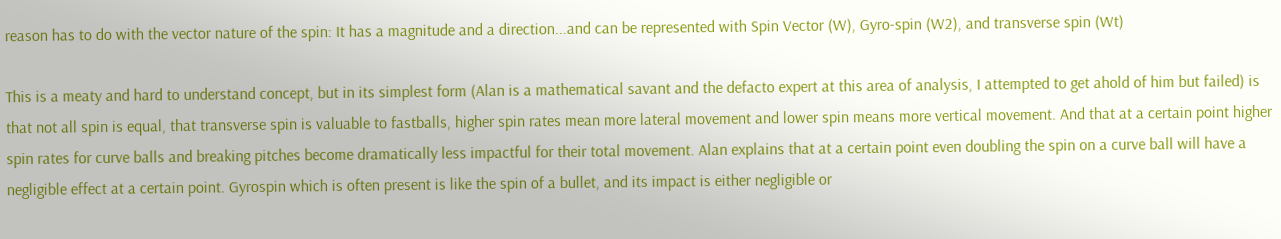reason has to do with the vector nature of the spin: It has a magnitude and a direction...and can be represented with Spin Vector (W), Gyro-spin (W2), and transverse spin (Wt)

This is a meaty and hard to understand concept, but in its simplest form (Alan is a mathematical savant and the defacto expert at this area of analysis, I attempted to get ahold of him but failed) is that not all spin is equal, that transverse spin is valuable to fastballs, higher spin rates mean more lateral movement and lower spin means more vertical movement. And that at a certain point higher spin rates for curve balls and breaking pitches become dramatically less impactful for their total movement. Alan explains that at a certain point even doubling the spin on a curve ball will have a negligible effect at a certain point. Gyrospin which is often present is like the spin of a bullet, and its impact is either negligible or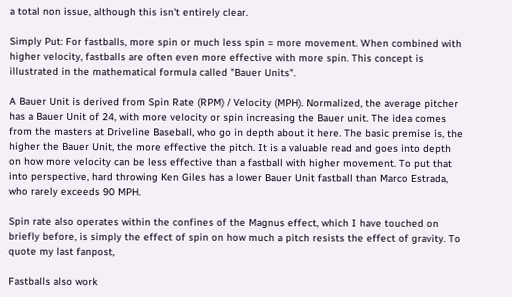a total non issue, although this isn't entirely clear.

Simply Put: For fastballs, more spin or much less spin = more movement. When combined with higher velocity, fastballs are often even more effective with more spin. This concept is illustrated in the mathematical formula called "Bauer Units".

A Bauer Unit is derived from Spin Rate (RPM) / Velocity (MPH). Normalized, the average pitcher has a Bauer Unit of 24, with more velocity or spin increasing the Bauer unit. The idea comes from the masters at Driveline Baseball, who go in depth about it here. The basic premise is, the higher the Bauer Unit, the more effective the pitch. It is a valuable read and goes into depth on how more velocity can be less effective than a fastball with higher movement. To put that into perspective, hard throwing Ken Giles has a lower Bauer Unit fastball than Marco Estrada, who rarely exceeds 90 MPH.

Spin rate also operates within the confines of the Magnus effect, which I have touched on briefly before, is simply the effect of spin on how much a pitch resists the effect of gravity. To quote my last fanpost,

Fastballs also work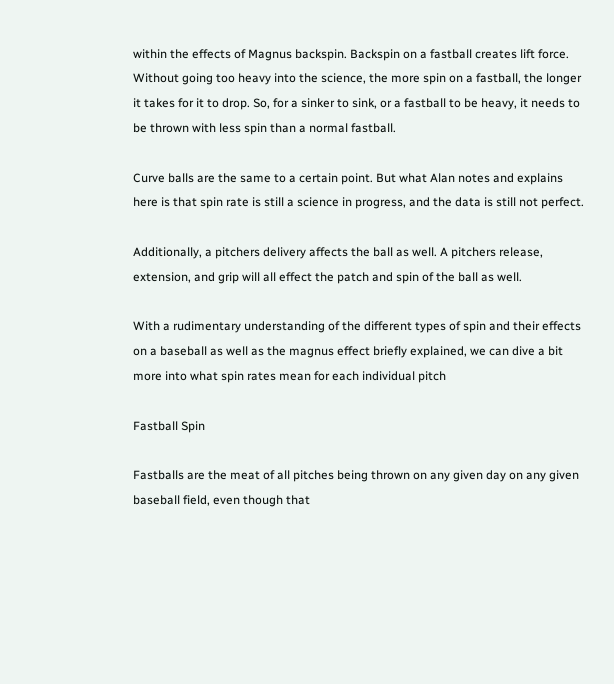within the effects of Magnus backspin. Backspin on a fastball creates lift force. Without going too heavy into the science, the more spin on a fastball, the longer it takes for it to drop. So, for a sinker to sink, or a fastball to be heavy, it needs to be thrown with less spin than a normal fastball.

Curve balls are the same to a certain point. But what Alan notes and explains here is that spin rate is still a science in progress, and the data is still not perfect.

Additionally, a pitchers delivery affects the ball as well. A pitchers release, extension, and grip will all effect the patch and spin of the ball as well.

With a rudimentary understanding of the different types of spin and their effects on a baseball as well as the magnus effect briefly explained, we can dive a bit more into what spin rates mean for each individual pitch

Fastball Spin

Fastballs are the meat of all pitches being thrown on any given day on any given baseball field, even though that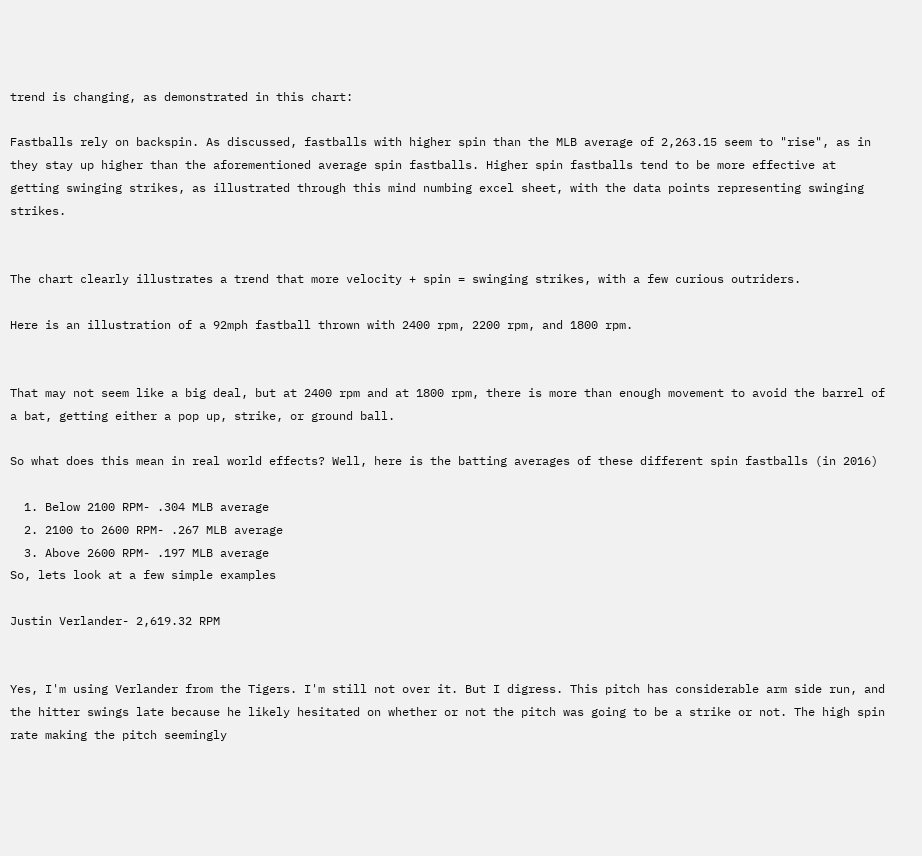trend is changing, as demonstrated in this chart:

Fastballs rely on backspin. As discussed, fastballs with higher spin than the MLB average of 2,263.15 seem to "rise", as in they stay up higher than the aforementioned average spin fastballs. Higher spin fastballs tend to be more effective at getting swinging strikes, as illustrated through this mind numbing excel sheet, with the data points representing swinging strikes.


The chart clearly illustrates a trend that more velocity + spin = swinging strikes, with a few curious outriders.

Here is an illustration of a 92mph fastball thrown with 2400 rpm, 2200 rpm, and 1800 rpm.


That may not seem like a big deal, but at 2400 rpm and at 1800 rpm, there is more than enough movement to avoid the barrel of a bat, getting either a pop up, strike, or ground ball.

So what does this mean in real world effects? Well, here is the batting averages of these different spin fastballs (in 2016)

  1. Below 2100 RPM- .304 MLB average
  2. 2100 to 2600 RPM- .267 MLB average
  3. Above 2600 RPM- .197 MLB average
So, lets look at a few simple examples

Justin Verlander- 2,619.32 RPM


Yes, I'm using Verlander from the Tigers. I'm still not over it. But I digress. This pitch has considerable arm side run, and the hitter swings late because he likely hesitated on whether or not the pitch was going to be a strike or not. The high spin rate making the pitch seemingly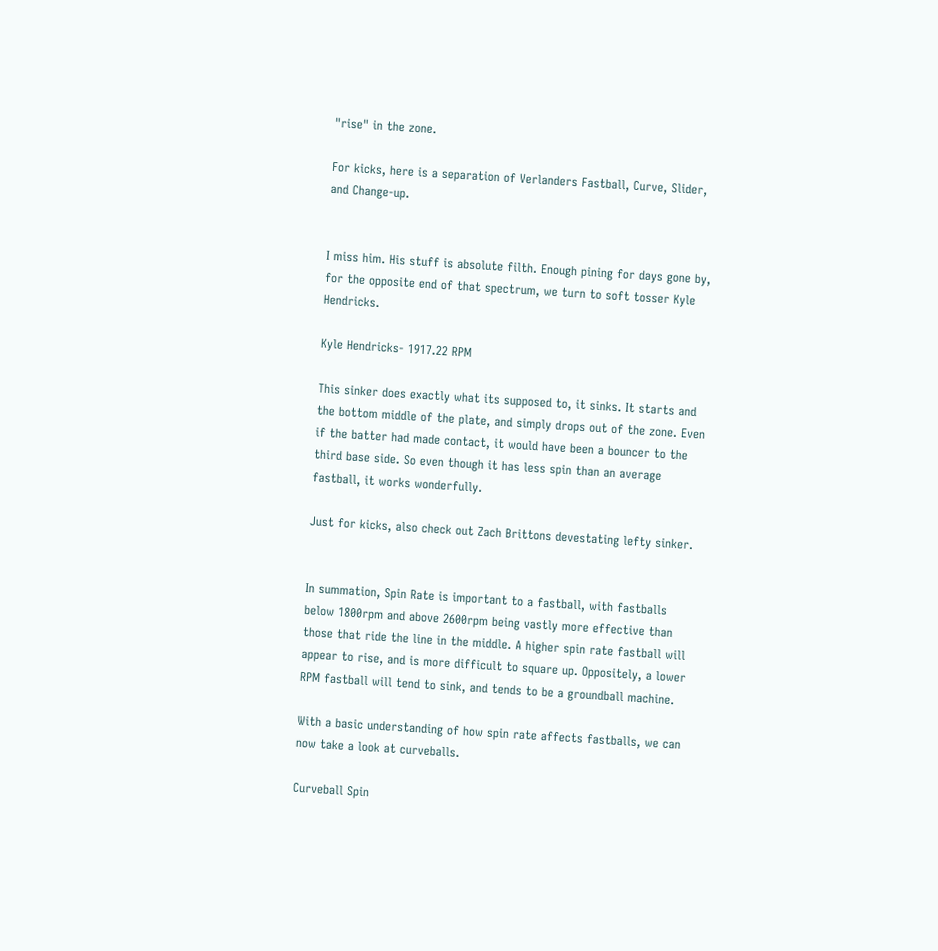"rise" in the zone.

For kicks, here is a separation of Verlanders Fastball, Curve, Slider, and Change-up.


I miss him. His stuff is absolute filth. Enough pining for days gone by, for the opposite end of that spectrum, we turn to soft tosser Kyle Hendricks.

Kyle Hendricks- 1917.22 RPM

This sinker does exactly what its supposed to, it sinks. It starts and the bottom middle of the plate, and simply drops out of the zone. Even if the batter had made contact, it would have been a bouncer to the third base side. So even though it has less spin than an average fastball, it works wonderfully.

Just for kicks, also check out Zach Brittons devestating lefty sinker.


In summation, Spin Rate is important to a fastball, with fastballs below 1800rpm and above 2600rpm being vastly more effective than those that ride the line in the middle. A higher spin rate fastball will appear to rise, and is more difficult to square up. Oppositely, a lower RPM fastball will tend to sink, and tends to be a groundball machine.

With a basic understanding of how spin rate affects fastballs, we can now take a look at curveballs.

Curveball Spin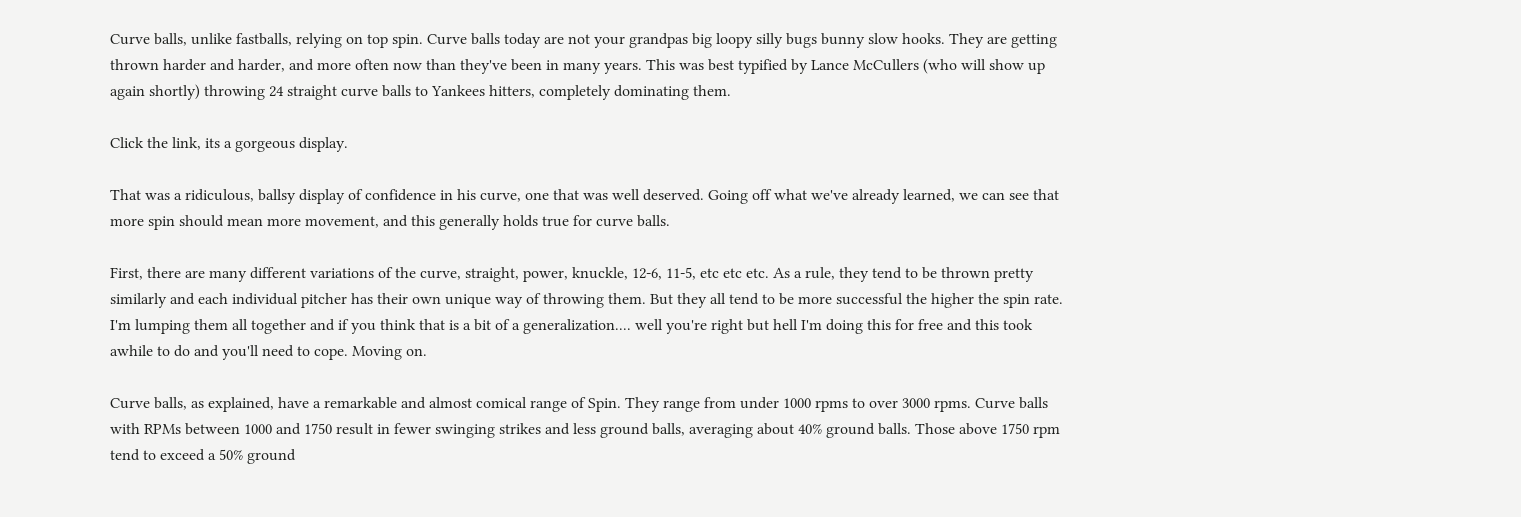Curve balls, unlike fastballs, relying on top spin. Curve balls today are not your grandpas big loopy silly bugs bunny slow hooks. They are getting thrown harder and harder, and more often now than they've been in many years. This was best typified by Lance McCullers (who will show up again shortly) throwing 24 straight curve balls to Yankees hitters, completely dominating them.

Click the link, its a gorgeous display.

That was a ridiculous, ballsy display of confidence in his curve, one that was well deserved. Going off what we've already learned, we can see that more spin should mean more movement, and this generally holds true for curve balls.

First, there are many different variations of the curve, straight, power, knuckle, 12-6, 11-5, etc etc etc. As a rule, they tend to be thrown pretty similarly and each individual pitcher has their own unique way of throwing them. But they all tend to be more successful the higher the spin rate. I'm lumping them all together and if you think that is a bit of a generalization.... well you're right but hell I'm doing this for free and this took awhile to do and you'll need to cope. Moving on.

Curve balls, as explained, have a remarkable and almost comical range of Spin. They range from under 1000 rpms to over 3000 rpms. Curve balls with RPMs between 1000 and 1750 result in fewer swinging strikes and less ground balls, averaging about 40% ground balls. Those above 1750 rpm tend to exceed a 50% ground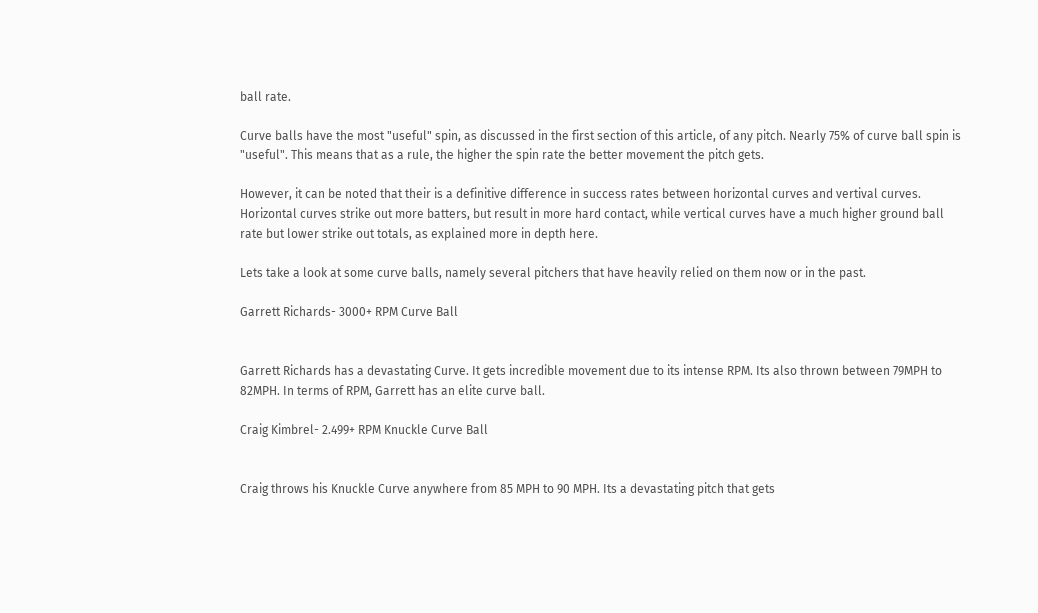ball rate.

Curve balls have the most "useful" spin, as discussed in the first section of this article, of any pitch. Nearly 75% of curve ball spin is "useful". This means that as a rule, the higher the spin rate the better movement the pitch gets.

However, it can be noted that their is a definitive difference in success rates between horizontal curves and vertival curves. Horizontal curves strike out more batters, but result in more hard contact, while vertical curves have a much higher ground ball rate but lower strike out totals, as explained more in depth here.

Lets take a look at some curve balls, namely several pitchers that have heavily relied on them now or in the past.

Garrett Richards- 3000+ RPM Curve Ball


Garrett Richards has a devastating Curve. It gets incredible movement due to its intense RPM. Its also thrown between 79MPH to 82MPH. In terms of RPM, Garrett has an elite curve ball.

Craig Kimbrel- 2.499+ RPM Knuckle Curve Ball


Craig throws his Knuckle Curve anywhere from 85 MPH to 90 MPH. Its a devastating pitch that gets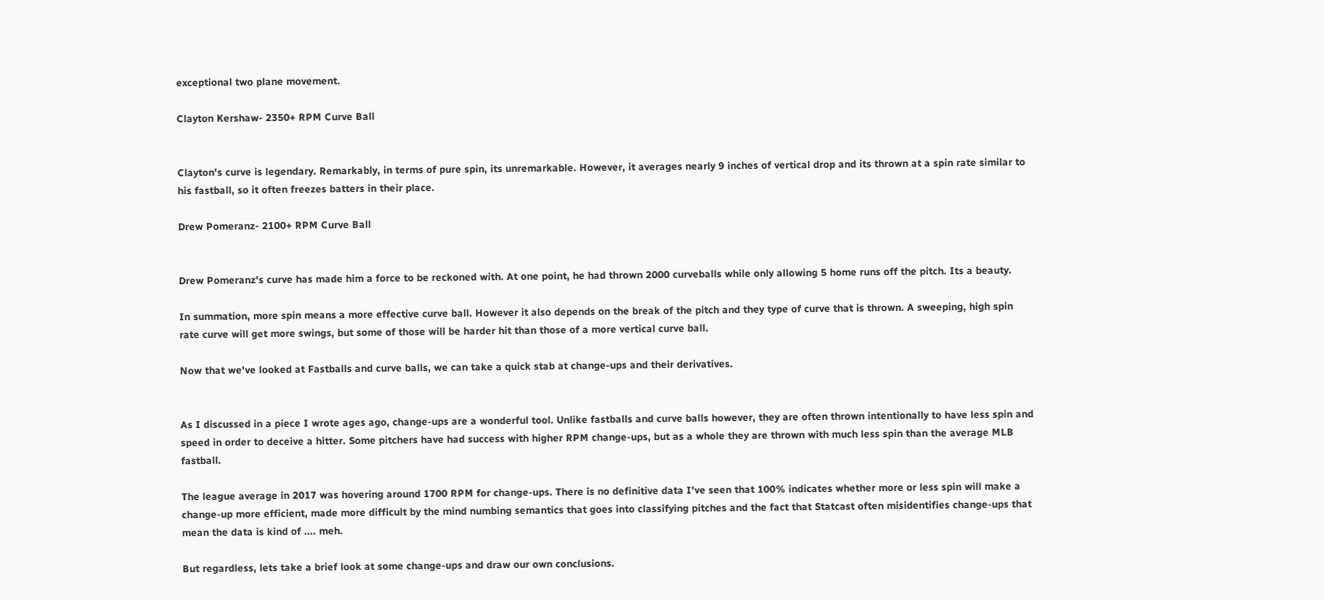exceptional two plane movement.

Clayton Kershaw- 2350+ RPM Curve Ball


Clayton's curve is legendary. Remarkably, in terms of pure spin, its unremarkable. However, it averages nearly 9 inches of vertical drop and its thrown at a spin rate similar to his fastball, so it often freezes batters in their place.

Drew Pomeranz- 2100+ RPM Curve Ball


Drew Pomeranz's curve has made him a force to be reckoned with. At one point, he had thrown 2000 curveballs while only allowing 5 home runs off the pitch. Its a beauty.

In summation, more spin means a more effective curve ball. However it also depends on the break of the pitch and they type of curve that is thrown. A sweeping, high spin rate curve will get more swings, but some of those will be harder hit than those of a more vertical curve ball.

Now that we've looked at Fastballs and curve balls, we can take a quick stab at change-ups and their derivatives.


As I discussed in a piece I wrote ages ago, change-ups are a wonderful tool. Unlike fastballs and curve balls however, they are often thrown intentionally to have less spin and speed in order to deceive a hitter. Some pitchers have had success with higher RPM change-ups, but as a whole they are thrown with much less spin than the average MLB fastball.

The league average in 2017 was hovering around 1700 RPM for change-ups. There is no definitive data I've seen that 100% indicates whether more or less spin will make a change-up more efficient, made more difficult by the mind numbing semantics that goes into classifying pitches and the fact that Statcast often misidentifies change-ups that mean the data is kind of .... meh.

But regardless, lets take a brief look at some change-ups and draw our own conclusions.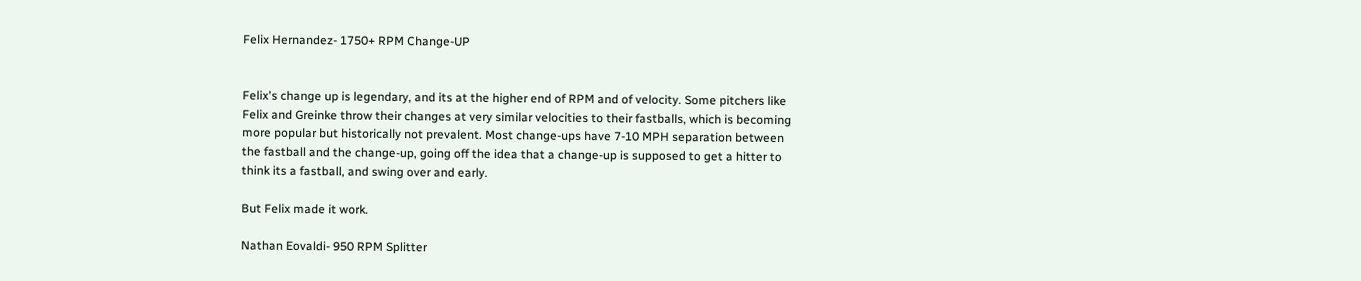Felix Hernandez- 1750+ RPM Change-UP


Felix's change up is legendary, and its at the higher end of RPM and of velocity. Some pitchers like Felix and Greinke throw their changes at very similar velocities to their fastballs, which is becoming more popular but historically not prevalent. Most change-ups have 7-10 MPH separation between the fastball and the change-up, going off the idea that a change-up is supposed to get a hitter to think its a fastball, and swing over and early.

But Felix made it work.

Nathan Eovaldi- 950 RPM Splitter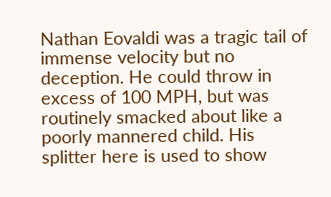Nathan Eovaldi was a tragic tail of immense velocity but no deception. He could throw in excess of 100 MPH, but was routinely smacked about like a poorly mannered child. His splitter here is used to show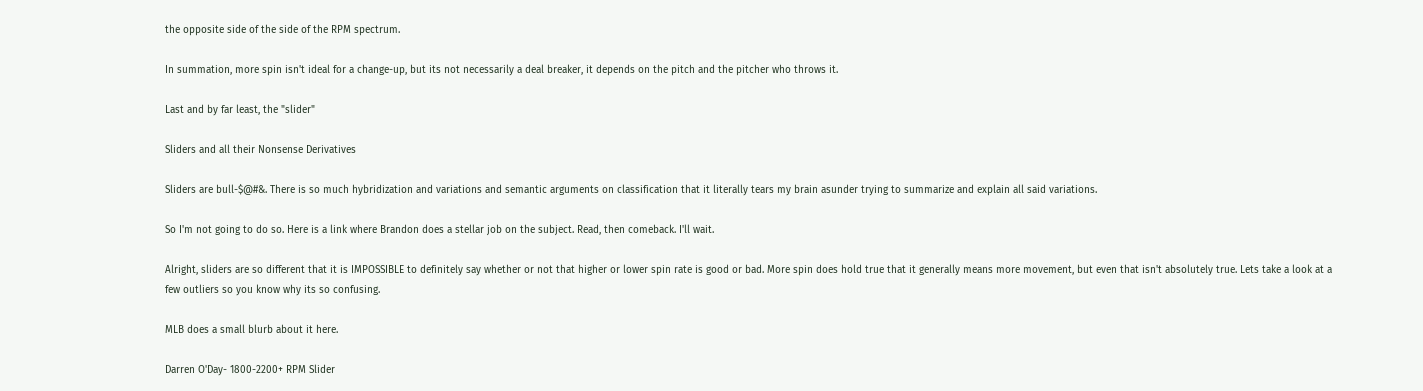the opposite side of the side of the RPM spectrum.

In summation, more spin isn't ideal for a change-up, but its not necessarily a deal breaker, it depends on the pitch and the pitcher who throws it.

Last and by far least, the "slider"

Sliders and all their Nonsense Derivatives

Sliders are bull-$@#&. There is so much hybridization and variations and semantic arguments on classification that it literally tears my brain asunder trying to summarize and explain all said variations.

So I'm not going to do so. Here is a link where Brandon does a stellar job on the subject. Read, then comeback. I'll wait.

Alright, sliders are so different that it is IMPOSSIBLE to definitely say whether or not that higher or lower spin rate is good or bad. More spin does hold true that it generally means more movement, but even that isn't absolutely true. Lets take a look at a few outliers so you know why its so confusing.

MLB does a small blurb about it here.

Darren O'Day- 1800-2200+ RPM Slider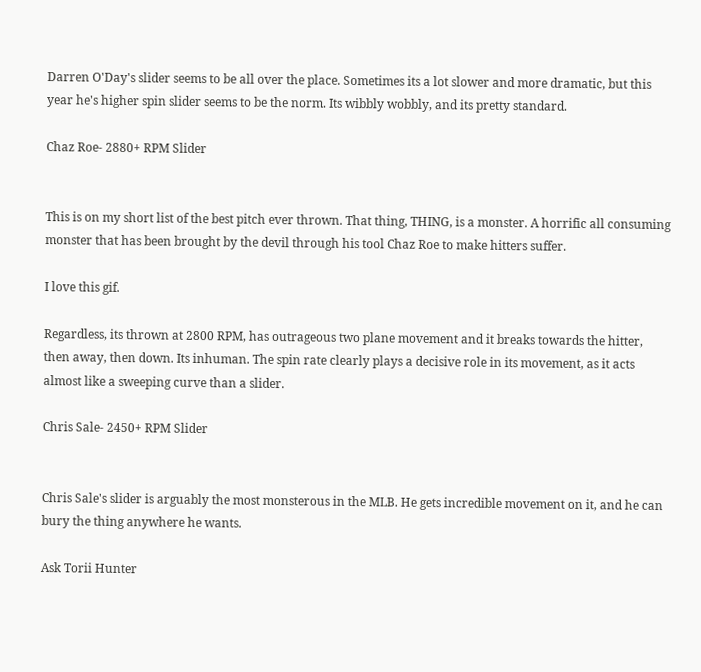Darren O'Day's slider seems to be all over the place. Sometimes its a lot slower and more dramatic, but this year he's higher spin slider seems to be the norm. Its wibbly wobbly, and its pretty standard.

Chaz Roe- 2880+ RPM Slider


This is on my short list of the best pitch ever thrown. That thing, THING, is a monster. A horrific all consuming monster that has been brought by the devil through his tool Chaz Roe to make hitters suffer.

I love this gif.

Regardless, its thrown at 2800 RPM, has outrageous two plane movement and it breaks towards the hitter, then away, then down. Its inhuman. The spin rate clearly plays a decisive role in its movement, as it acts almost like a sweeping curve than a slider.

Chris Sale- 2450+ RPM Slider


Chris Sale's slider is arguably the most monsterous in the MLB. He gets incredible movement on it, and he can bury the thing anywhere he wants.

Ask Torii Hunter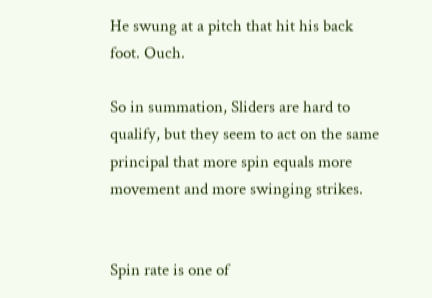He swung at a pitch that hit his back foot. Ouch.

So in summation, Sliders are hard to qualify, but they seem to act on the same principal that more spin equals more movement and more swinging strikes.


Spin rate is one of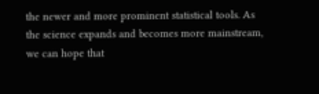the newer and more prominent statistical tools. As the science expands and becomes more mainstream, we can hope that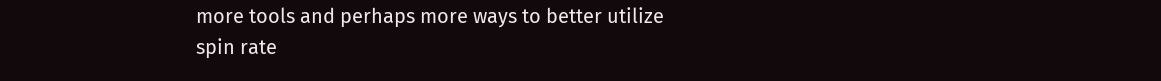more tools and perhaps more ways to better utilize spin rate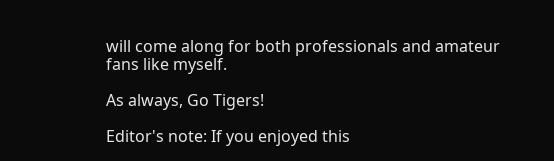will come along for both professionals and amateur fans like myself.

As always, Go Tigers!

Editor's note: If you enjoyed this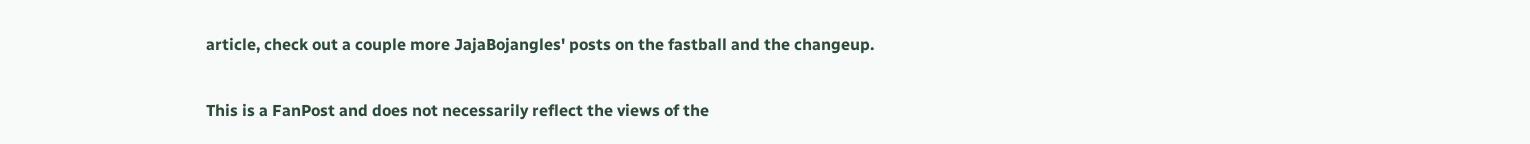article, check out a couple more JajaBojangles' posts on the fastball and the changeup.

This is a FanPost and does not necessarily reflect the views of the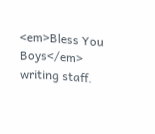<em>Bless You Boys</em> writing staff.